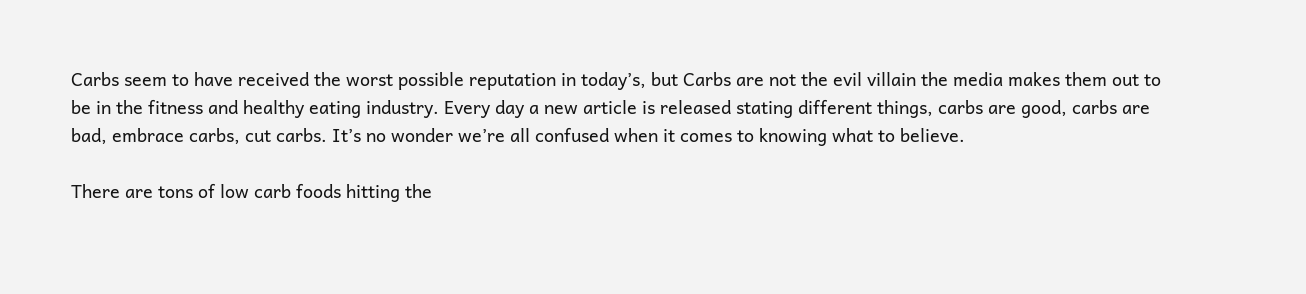Carbs seem to have received the worst possible reputation in today’s, but Carbs are not the evil villain the media makes them out to be in the fitness and healthy eating industry. Every day a new article is released stating different things, carbs are good, carbs are bad, embrace carbs, cut carbs. It’s no wonder we’re all confused when it comes to knowing what to believe.

There are tons of low carb foods hitting the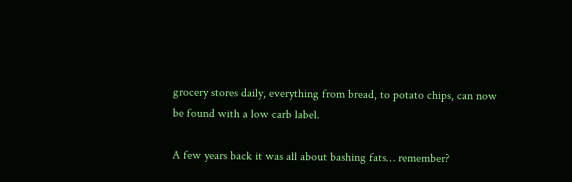grocery stores daily, everything from bread, to potato chips, can now be found with a low carb label.

A few years back it was all about bashing fats… remember?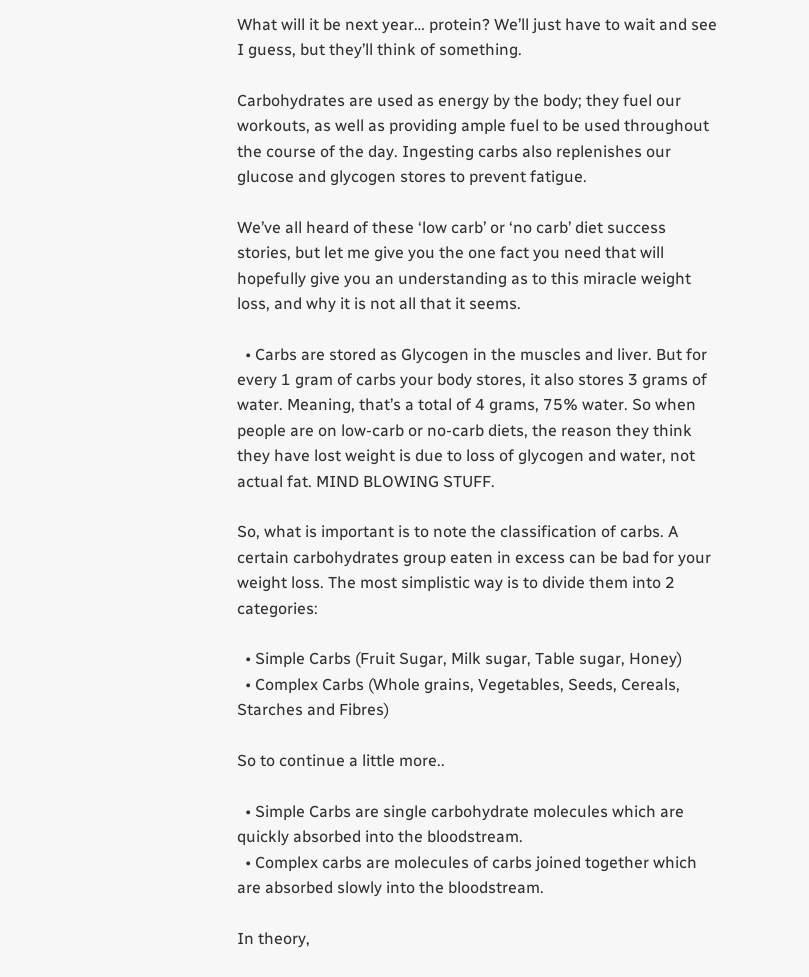What will it be next year… protein? We’ll just have to wait and see I guess, but they’ll think of something.

Carbohydrates are used as energy by the body; they fuel our workouts, as well as providing ample fuel to be used throughout the course of the day. Ingesting carbs also replenishes our glucose and glycogen stores to prevent fatigue.

We’ve all heard of these ‘low carb’ or ‘no carb’ diet success stories, but let me give you the one fact you need that will hopefully give you an understanding as to this miracle weight loss, and why it is not all that it seems.

  • Carbs are stored as Glycogen in the muscles and liver. But for every 1 gram of carbs your body stores, it also stores 3 grams of water. Meaning, that’s a total of 4 grams, 75% water. So when people are on low-carb or no-carb diets, the reason they think they have lost weight is due to loss of glycogen and water, not actual fat. MIND BLOWING STUFF.

So, what is important is to note the classification of carbs. A certain carbohydrates group eaten in excess can be bad for your weight loss. The most simplistic way is to divide them into 2 categories:

  • Simple Carbs (Fruit Sugar, Milk sugar, Table sugar, Honey)
  • Complex Carbs (Whole grains, Vegetables, Seeds, Cereals, Starches and Fibres)

So to continue a little more..

  • Simple Carbs are single carbohydrate molecules which are quickly absorbed into the bloodstream.
  • Complex carbs are molecules of carbs joined together which are absorbed slowly into the bloodstream.

In theory,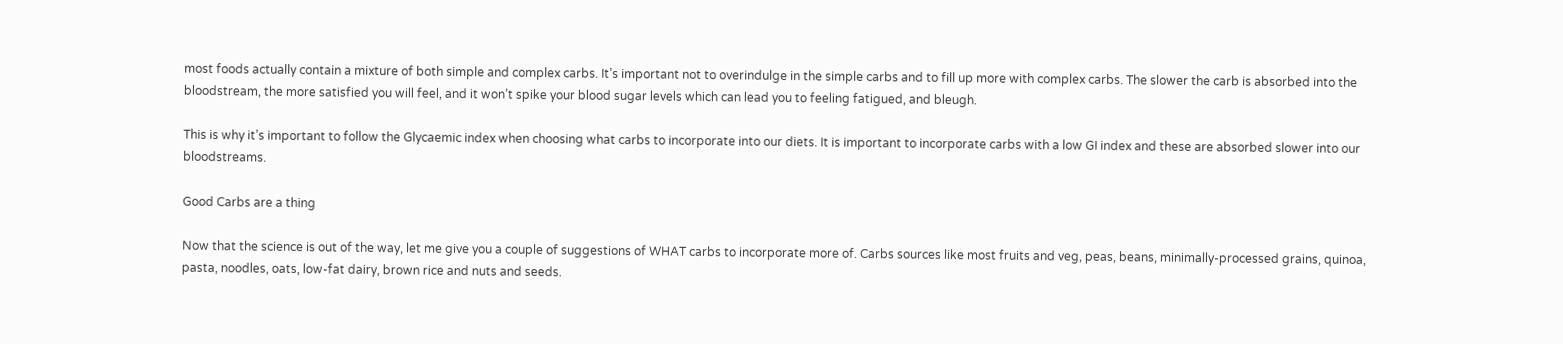most foods actually contain a mixture of both simple and complex carbs. It’s important not to overindulge in the simple carbs and to fill up more with complex carbs. The slower the carb is absorbed into the bloodstream, the more satisfied you will feel, and it won’t spike your blood sugar levels which can lead you to feeling fatigued, and bleugh.

This is why it’s important to follow the Glycaemic index when choosing what carbs to incorporate into our diets. It is important to incorporate carbs with a low GI index and these are absorbed slower into our bloodstreams.

Good Carbs are a thing

Now that the science is out of the way, let me give you a couple of suggestions of WHAT carbs to incorporate more of. Carbs sources like most fruits and veg, peas, beans, minimally-processed grains, quinoa, pasta, noodles, oats, low-fat dairy, brown rice and nuts and seeds.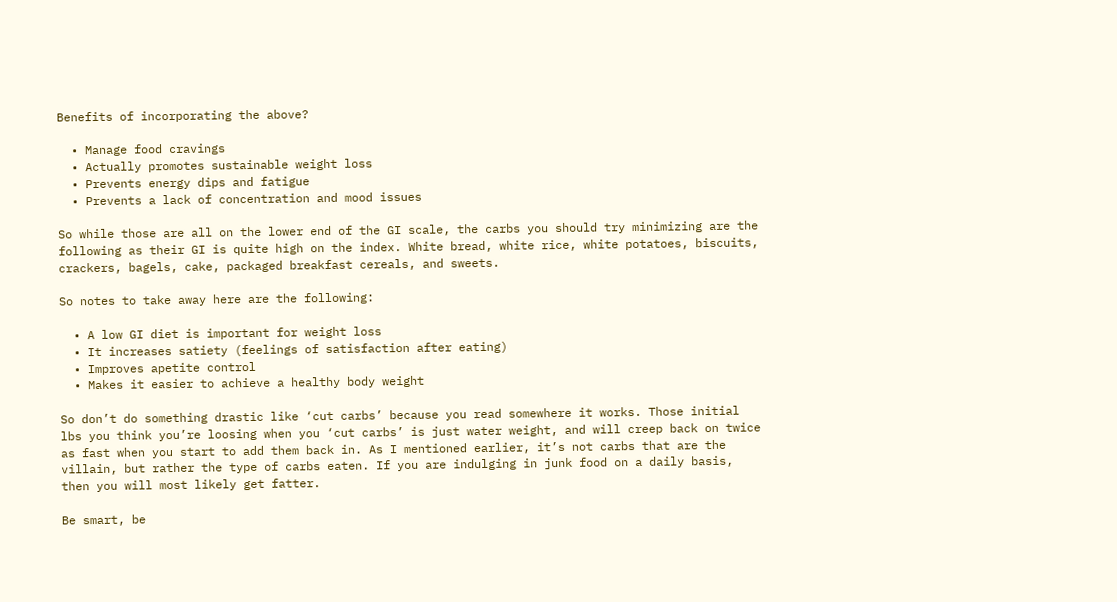Benefits of incorporating the above?

  • Manage food cravings
  • Actually promotes sustainable weight loss
  • Prevents energy dips and fatigue
  • Prevents a lack of concentration and mood issues

So while those are all on the lower end of the GI scale, the carbs you should try minimizing are the following as their GI is quite high on the index. White bread, white rice, white potatoes, biscuits, crackers, bagels, cake, packaged breakfast cereals, and sweets.

So notes to take away here are the following:

  • A low GI diet is important for weight loss
  • It increases satiety (feelings of satisfaction after eating)
  • Improves apetite control
  • Makes it easier to achieve a healthy body weight

So don’t do something drastic like ‘cut carbs’ because you read somewhere it works. Those initial lbs you think you’re loosing when you ‘cut carbs’ is just water weight, and will creep back on twice as fast when you start to add them back in. As I mentioned earlier, it’s not carbs that are the villain, but rather the type of carbs eaten. If you are indulging in junk food on a daily basis, then you will most likely get fatter.

Be smart, be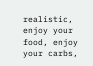realistic, enjoy your food, enjoy your carbs,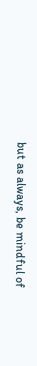but as always, be mindful of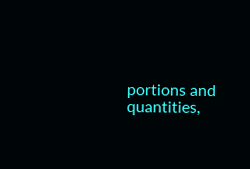portions and quantities,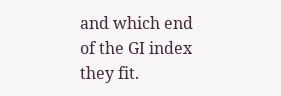and which end of the GI index they fit.